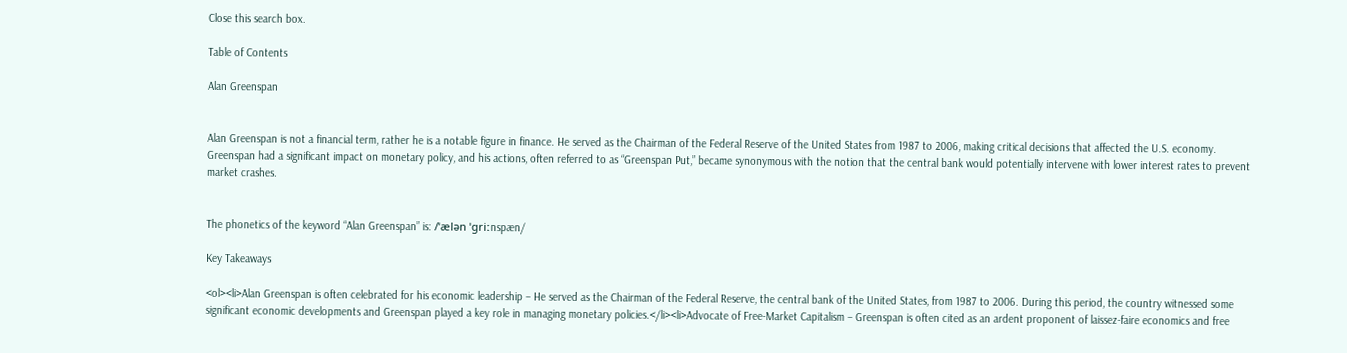Close this search box.

Table of Contents

Alan Greenspan


Alan Greenspan is not a financial term, rather he is a notable figure in finance. He served as the Chairman of the Federal Reserve of the United States from 1987 to 2006, making critical decisions that affected the U.S. economy. Greenspan had a significant impact on monetary policy, and his actions, often referred to as “Greenspan Put,” became synonymous with the notion that the central bank would potentially intervene with lower interest rates to prevent market crashes.


The phonetics of the keyword “Alan Greenspan” is: /ˈælən ˈɡriːnspæn/

Key Takeaways

<ol><li>Alan Greenspan is often celebrated for his economic leadership – He served as the Chairman of the Federal Reserve, the central bank of the United States, from 1987 to 2006. During this period, the country witnessed some significant economic developments and Greenspan played a key role in managing monetary policies.</li><li>Advocate of Free-Market Capitalism – Greenspan is often cited as an ardent proponent of laissez-faire economics and free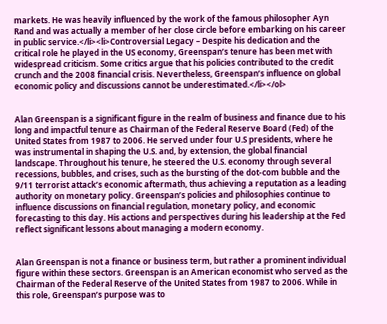markets. He was heavily influenced by the work of the famous philosopher Ayn Rand and was actually a member of her close circle before embarking on his career in public service.</li><li>Controversial Legacy – Despite his dedication and the critical role he played in the US economy, Greenspan’s tenure has been met with widespread criticism. Some critics argue that his policies contributed to the credit crunch and the 2008 financial crisis. Nevertheless, Greenspan’s influence on global economic policy and discussions cannot be underestimated.</li></ol>


Alan Greenspan is a significant figure in the realm of business and finance due to his long and impactful tenure as Chairman of the Federal Reserve Board (Fed) of the United States from 1987 to 2006. He served under four U.S presidents, where he was instrumental in shaping the U.S. and, by extension, the global financial landscape. Throughout his tenure, he steered the U.S. economy through several recessions, bubbles, and crises, such as the bursting of the dot-com bubble and the 9/11 terrorist attack’s economic aftermath, thus achieving a reputation as a leading authority on monetary policy. Greenspan’s policies and philosophies continue to influence discussions on financial regulation, monetary policy, and economic forecasting to this day. His actions and perspectives during his leadership at the Fed reflect significant lessons about managing a modern economy.


Alan Greenspan is not a finance or business term, but rather a prominent individual figure within these sectors. Greenspan is an American economist who served as the Chairman of the Federal Reserve of the United States from 1987 to 2006. While in this role, Greenspan’s purpose was to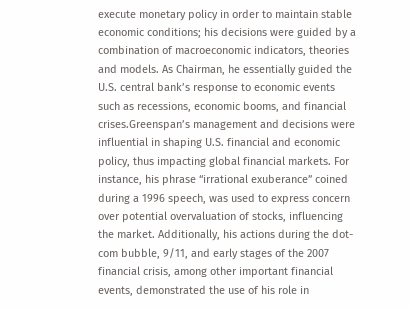execute monetary policy in order to maintain stable economic conditions; his decisions were guided by a combination of macroeconomic indicators, theories and models. As Chairman, he essentially guided the U.S. central bank’s response to economic events such as recessions, economic booms, and financial crises.Greenspan’s management and decisions were influential in shaping U.S. financial and economic policy, thus impacting global financial markets. For instance, his phrase “irrational exuberance” coined during a 1996 speech, was used to express concern over potential overvaluation of stocks, influencing the market. Additionally, his actions during the dot-com bubble, 9/11, and early stages of the 2007 financial crisis, among other important financial events, demonstrated the use of his role in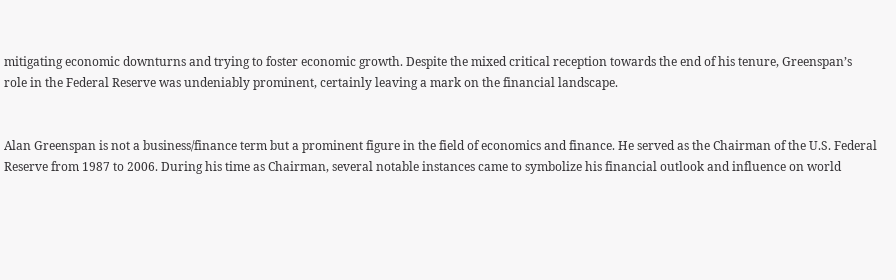mitigating economic downturns and trying to foster economic growth. Despite the mixed critical reception towards the end of his tenure, Greenspan’s role in the Federal Reserve was undeniably prominent, certainly leaving a mark on the financial landscape.


Alan Greenspan is not a business/finance term but a prominent figure in the field of economics and finance. He served as the Chairman of the U.S. Federal Reserve from 1987 to 2006. During his time as Chairman, several notable instances came to symbolize his financial outlook and influence on world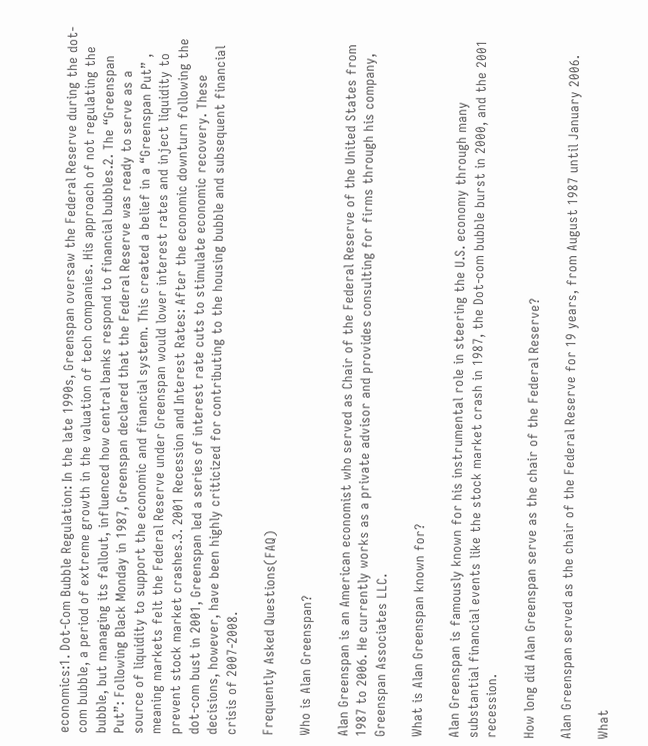economics:1. Dot-Com Bubble Regulation: In the late 1990s, Greenspan oversaw the Federal Reserve during the dot-com bubble, a period of extreme growth in the valuation of tech companies. His approach of not regulating the bubble, but managing its fallout, influenced how central banks respond to financial bubbles.2. The “Greenspan Put”: Following Black Monday in 1987, Greenspan declared that the Federal Reserve was ready to serve as a source of liquidity to support the economic and financial system. This created a belief in a “Greenspan Put” , meaning markets felt the Federal Reserve under Greenspan would lower interest rates and inject liquidity to prevent stock market crashes.3. 2001 Recession and Interest Rates: After the economic downturn following the dot-com bust in 2001, Greenspan led a series of interest rate cuts to stimulate economic recovery. These decisions, however, have been highly criticized for contributing to the housing bubble and subsequent financial crisis of 2007-2008.

Frequently Asked Questions(FAQ)

Who is Alan Greenspan?

Alan Greenspan is an American economist who served as Chair of the Federal Reserve of the United States from 1987 to 2006. He currently works as a private advisor and provides consulting for firms through his company, Greenspan Associates LLC.

What is Alan Greenspan known for?

Alan Greenspan is famously known for his instrumental role in steering the U.S. economy through many substantial financial events like the stock market crash in 1987, the Dot-com bubble burst in 2000, and the 2001 recession.

How long did Alan Greenspan serve as the chair of the Federal Reserve?

Alan Greenspan served as the chair of the Federal Reserve for 19 years, from August 1987 until January 2006.

What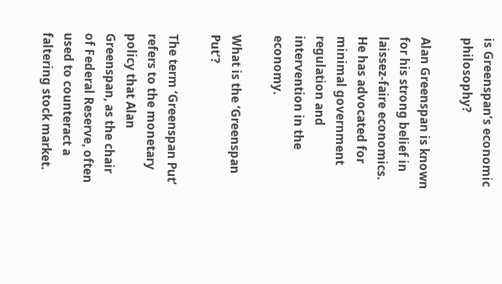is Greenspan’s economic philosophy?

Alan Greenspan is known for his strong belief in laissez-faire economics. He has advocated for minimal government regulation and intervention in the economy.

What is the ‘Greenspan Put’?

The term ‘Greenspan Put’ refers to the monetary policy that Alan Greenspan, as the chair of Federal Reserve, often used to counteract a faltering stock market.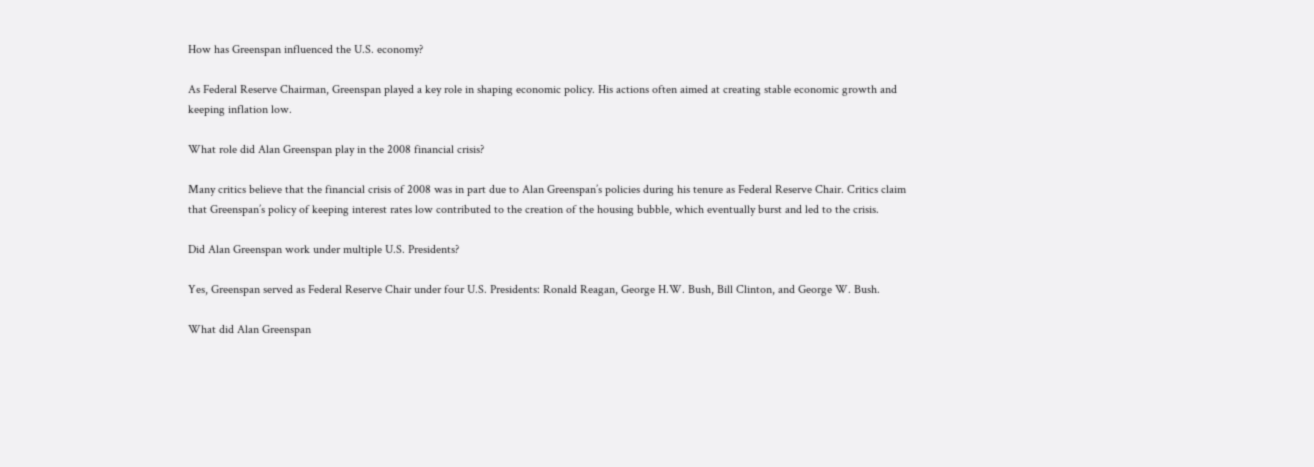How has Greenspan influenced the U.S. economy?

As Federal Reserve Chairman, Greenspan played a key role in shaping economic policy. His actions often aimed at creating stable economic growth and keeping inflation low.

What role did Alan Greenspan play in the 2008 financial crisis?

Many critics believe that the financial crisis of 2008 was in part due to Alan Greenspan’s policies during his tenure as Federal Reserve Chair. Critics claim that Greenspan’s policy of keeping interest rates low contributed to the creation of the housing bubble, which eventually burst and led to the crisis.

Did Alan Greenspan work under multiple U.S. Presidents?

Yes, Greenspan served as Federal Reserve Chair under four U.S. Presidents: Ronald Reagan, George H.W. Bush, Bill Clinton, and George W. Bush.

What did Alan Greenspan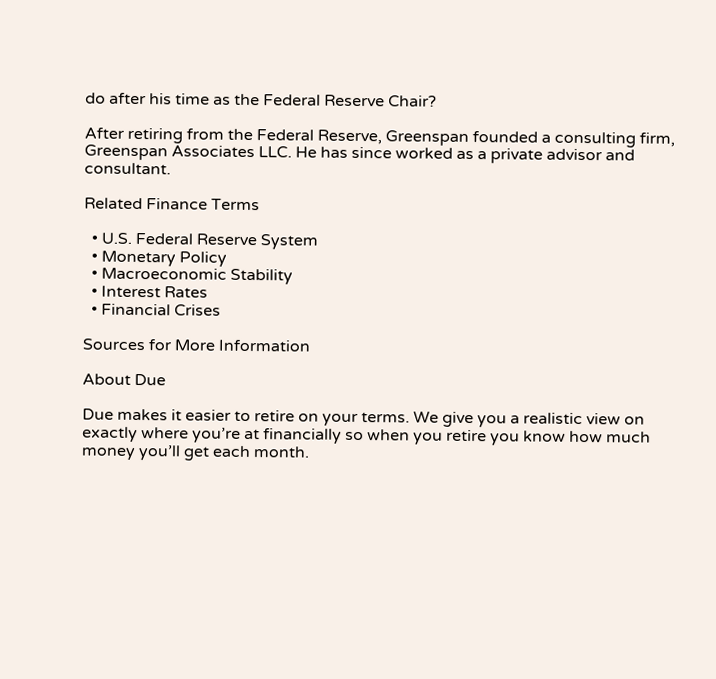do after his time as the Federal Reserve Chair?

After retiring from the Federal Reserve, Greenspan founded a consulting firm, Greenspan Associates LLC. He has since worked as a private advisor and consultant.

Related Finance Terms

  • U.S. Federal Reserve System
  • Monetary Policy
  • Macroeconomic Stability
  • Interest Rates
  • Financial Crises

Sources for More Information

About Due

Due makes it easier to retire on your terms. We give you a realistic view on exactly where you’re at financially so when you retire you know how much money you’ll get each month.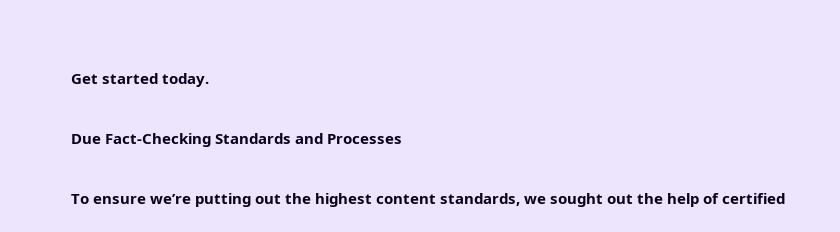Get started today.

Due Fact-Checking Standards and Processes

To ensure we’re putting out the highest content standards, we sought out the help of certified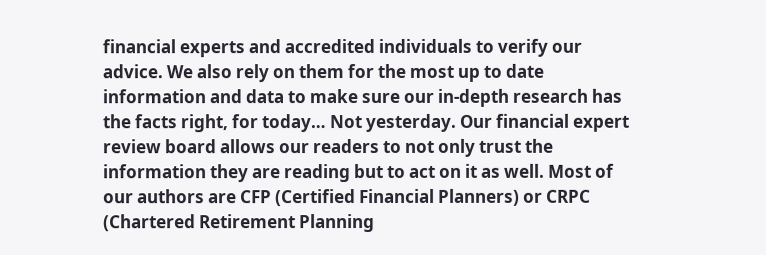financial experts and accredited individuals to verify our advice. We also rely on them for the most up to date information and data to make sure our in-depth research has the facts right, for today… Not yesterday. Our financial expert review board allows our readers to not only trust the information they are reading but to act on it as well. Most of our authors are CFP (Certified Financial Planners) or CRPC (Chartered Retirement Planning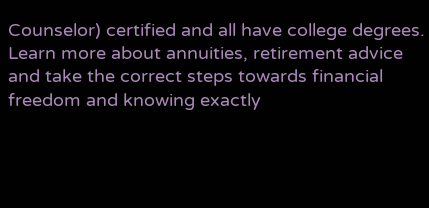Counselor) certified and all have college degrees. Learn more about annuities, retirement advice and take the correct steps towards financial freedom and knowing exactly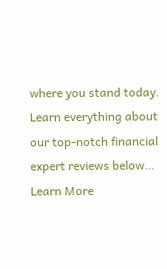where you stand today. Learn everything about our top-notch financial expert reviews below… Learn More